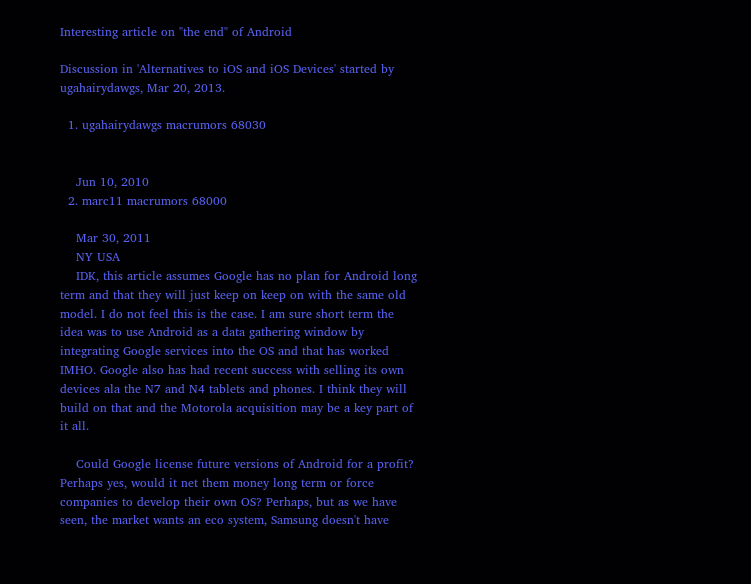Interesting article on "the end" of Android

Discussion in 'Alternatives to iOS and iOS Devices' started by ugahairydawgs, Mar 20, 2013.

  1. ugahairydawgs macrumors 68030


    Jun 10, 2010
  2. marc11 macrumors 68000

    Mar 30, 2011
    NY USA
    IDK, this article assumes Google has no plan for Android long term and that they will just keep on keep on with the same old model. I do not feel this is the case. I am sure short term the idea was to use Android as a data gathering window by integrating Google services into the OS and that has worked IMHO. Google also has had recent success with selling its own devices ala the N7 and N4 tablets and phones. I think they will build on that and the Motorola acquisition may be a key part of it all.

    Could Google license future versions of Android for a profit? Perhaps yes, would it net them money long term or force companies to develop their own OS? Perhaps, but as we have seen, the market wants an eco system, Samsung doesn't have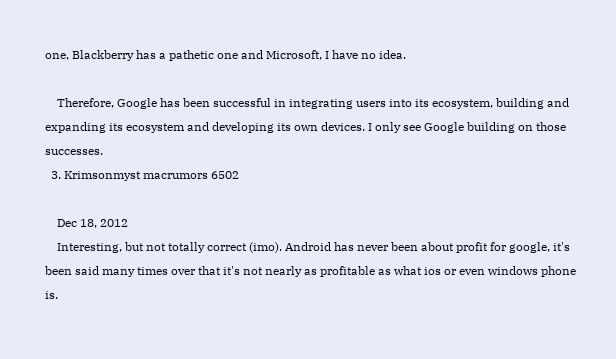one, Blackberry has a pathetic one and Microsoft, I have no idea.

    Therefore, Google has been successful in integrating users into its ecosystem, building and expanding its ecosystem and developing its own devices. I only see Google building on those successes.
  3. Krimsonmyst macrumors 6502

    Dec 18, 2012
    Interesting, but not totally correct (imo). Android has never been about profit for google, it's been said many times over that it's not nearly as profitable as what ios or even windows phone is.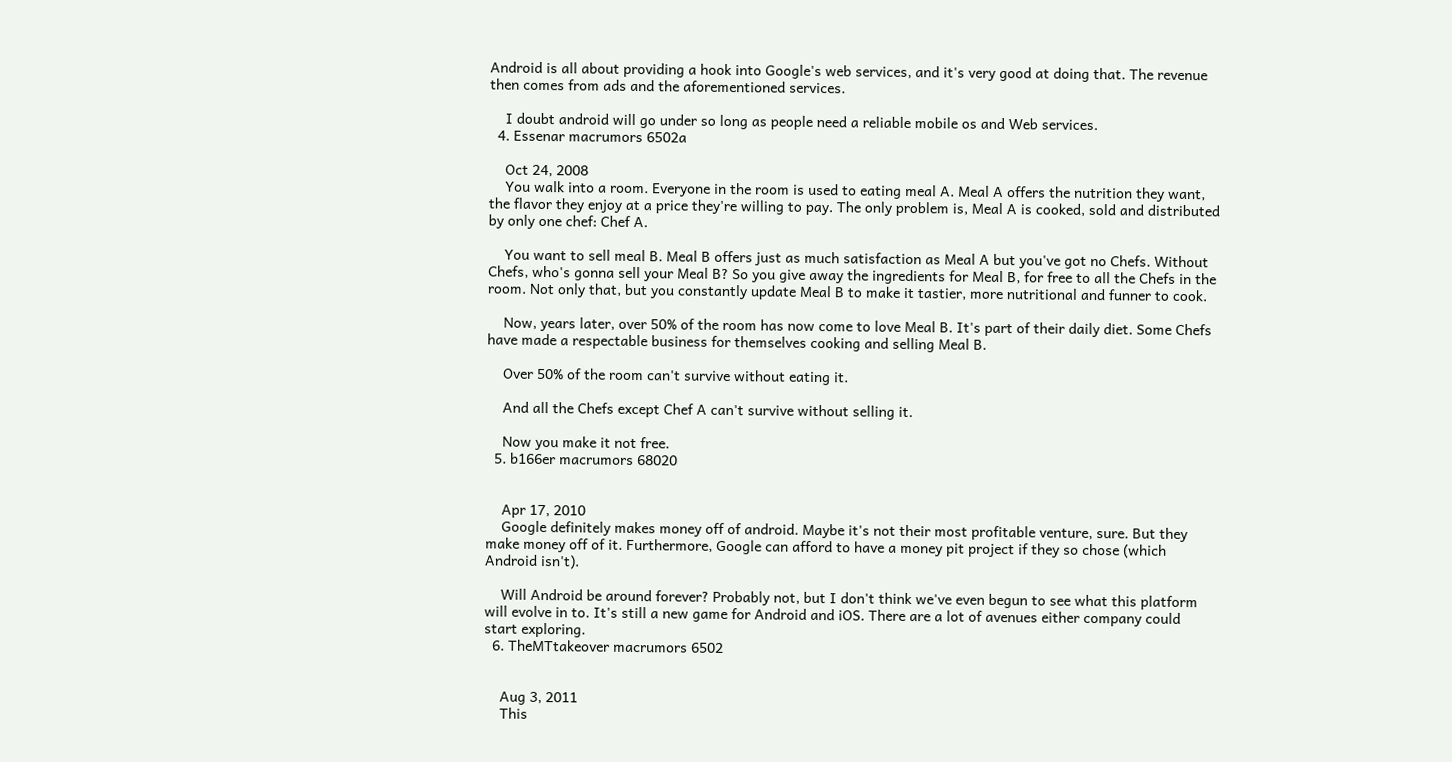Android is all about providing a hook into Google's web services, and it's very good at doing that. The revenue then comes from ads and the aforementioned services.

    I doubt android will go under so long as people need a reliable mobile os and Web services.
  4. Essenar macrumors 6502a

    Oct 24, 2008
    You walk into a room. Everyone in the room is used to eating meal A. Meal A offers the nutrition they want, the flavor they enjoy at a price they're willing to pay. The only problem is, Meal A is cooked, sold and distributed by only one chef: Chef A.

    You want to sell meal B. Meal B offers just as much satisfaction as Meal A but you've got no Chefs. Without Chefs, who's gonna sell your Meal B? So you give away the ingredients for Meal B, for free to all the Chefs in the room. Not only that, but you constantly update Meal B to make it tastier, more nutritional and funner to cook.

    Now, years later, over 50% of the room has now come to love Meal B. It's part of their daily diet. Some Chefs have made a respectable business for themselves cooking and selling Meal B.

    Over 50% of the room can't survive without eating it.

    And all the Chefs except Chef A can't survive without selling it.

    Now you make it not free.
  5. b166er macrumors 68020


    Apr 17, 2010
    Google definitely makes money off of android. Maybe it's not their most profitable venture, sure. But they make money off of it. Furthermore, Google can afford to have a money pit project if they so chose (which Android isn't).

    Will Android be around forever? Probably not, but I don't think we've even begun to see what this platform will evolve in to. It's still a new game for Android and iOS. There are a lot of avenues either company could start exploring.
  6. TheMTtakeover macrumors 6502


    Aug 3, 2011
    This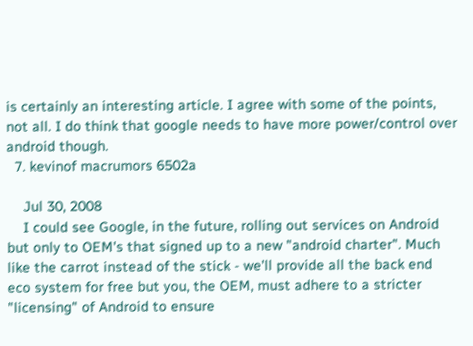is certainly an interesting article. I agree with some of the points, not all. I do think that google needs to have more power/control over android though.
  7. kevinof macrumors 6502a

    Jul 30, 2008
    I could see Google, in the future, rolling out services on Android but only to OEM's that signed up to a new "android charter". Much like the carrot instead of the stick - we'll provide all the back end eco system for free but you, the OEM, must adhere to a stricter "licensing" of Android to ensure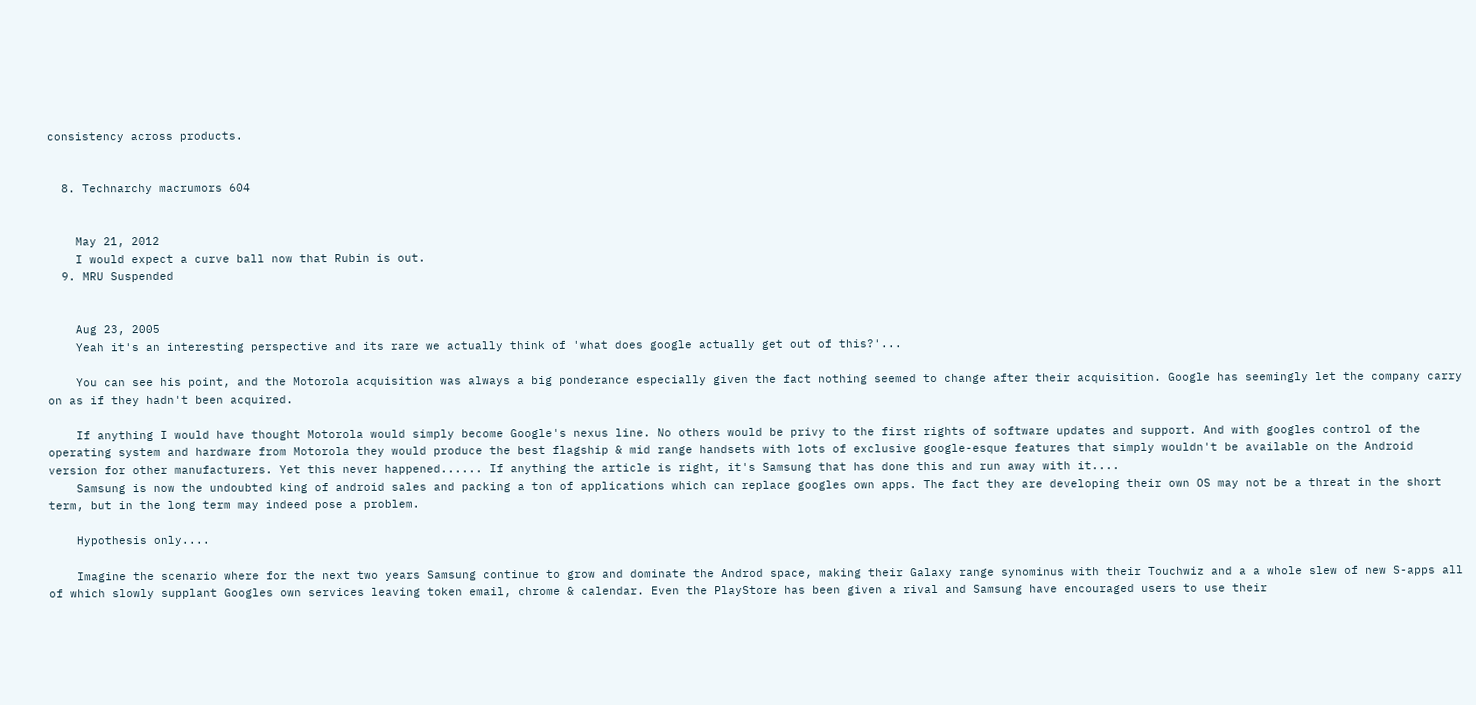consistency across products.


  8. Technarchy macrumors 604


    May 21, 2012
    I would expect a curve ball now that Rubin is out.
  9. MRU Suspended


    Aug 23, 2005
    Yeah it's an interesting perspective and its rare we actually think of 'what does google actually get out of this?'...

    You can see his point, and the Motorola acquisition was always a big ponderance especially given the fact nothing seemed to change after their acquisition. Google has seemingly let the company carry on as if they hadn't been acquired.

    If anything I would have thought Motorola would simply become Google's nexus line. No others would be privy to the first rights of software updates and support. And with googles control of the operating system and hardware from Motorola they would produce the best flagship & mid range handsets with lots of exclusive google-esque features that simply wouldn't be available on the Android version for other manufacturers. Yet this never happened...... If anything the article is right, it's Samsung that has done this and run away with it....
    Samsung is now the undoubted king of android sales and packing a ton of applications which can replace googles own apps. The fact they are developing their own OS may not be a threat in the short term, but in the long term may indeed pose a problem.

    Hypothesis only....

    Imagine the scenario where for the next two years Samsung continue to grow and dominate the Androd space, making their Galaxy range synominus with their Touchwiz and a a whole slew of new S-apps all of which slowly supplant Googles own services leaving token email, chrome & calendar. Even the PlayStore has been given a rival and Samsung have encouraged users to use their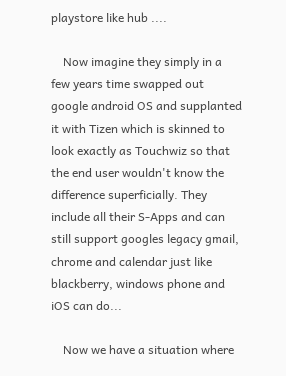playstore like hub ....

    Now imagine they simply in a few years time swapped out google android OS and supplanted it with Tizen which is skinned to look exactly as Touchwiz so that the end user wouldn't know the difference superficially. They include all their S-Apps and can still support googles legacy gmail, chrome and calendar just like blackberry, windows phone and iOS can do...

    Now we have a situation where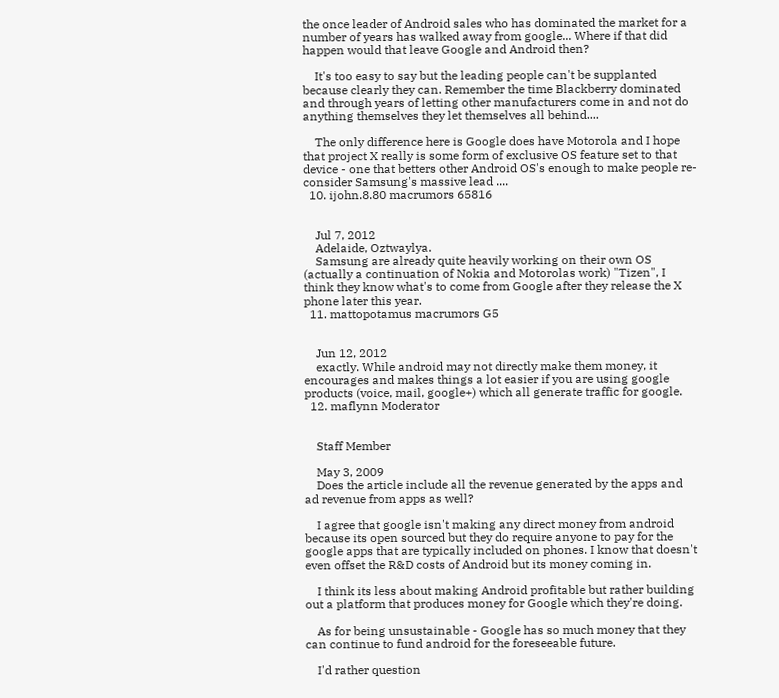the once leader of Android sales who has dominated the market for a number of years has walked away from google... Where if that did happen would that leave Google and Android then?

    It's too easy to say but the leading people can't be supplanted because clearly they can. Remember the time Blackberry dominated and through years of letting other manufacturers come in and not do anything themselves they let themselves all behind....

    The only difference here is Google does have Motorola and I hope that project X really is some form of exclusive OS feature set to that device - one that betters other Android OS's enough to make people re-consider Samsung's massive lead ....
  10. ijohn.8.80 macrumors 65816


    Jul 7, 2012
    Adelaide, Oztwaylya.
    Samsung are already quite heavily working on their own OS (actually a continuation of Nokia and Motorolas work) "Tizen", I think they know what's to come from Google after they release the X phone later this year.
  11. mattopotamus macrumors G5


    Jun 12, 2012
    exactly. While android may not directly make them money, it encourages and makes things a lot easier if you are using google products (voice, mail, google+) which all generate traffic for google.
  12. maflynn Moderator


    Staff Member

    May 3, 2009
    Does the article include all the revenue generated by the apps and ad revenue from apps as well?

    I agree that google isn't making any direct money from android because its open sourced but they do require anyone to pay for the google apps that are typically included on phones. I know that doesn't even offset the R&D costs of Android but its money coming in.

    I think its less about making Android profitable but rather building out a platform that produces money for Google which they're doing.

    As for being unsustainable - Google has so much money that they can continue to fund android for the foreseeable future.

    I'd rather question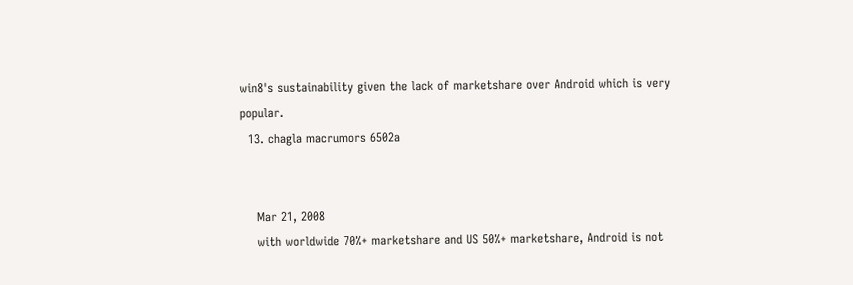win8's sustainability given the lack of marketshare over Android which is very popular.
  13. chagla macrumors 6502a


    Mar 21, 2008
    with worldwide 70%+ marketshare and US 50%+ marketshare, Android is not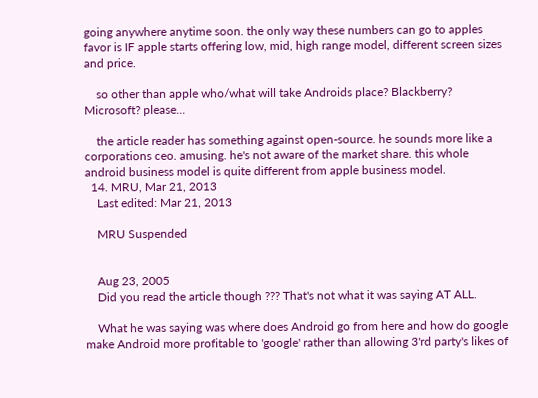going anywhere anytime soon. the only way these numbers can go to apples favor is IF apple starts offering low, mid, high range model, different screen sizes and price.

    so other than apple who/what will take Androids place? Blackberry? Microsoft? please...

    the article reader has something against open-source. he sounds more like a corporations ceo. amusing. he's not aware of the market share. this whole android business model is quite different from apple business model.
  14. MRU, Mar 21, 2013
    Last edited: Mar 21, 2013

    MRU Suspended


    Aug 23, 2005
    Did you read the article though ??? That's not what it was saying AT ALL.

    What he was saying was where does Android go from here and how do google make Android more profitable to 'google' rather than allowing 3'rd party's likes of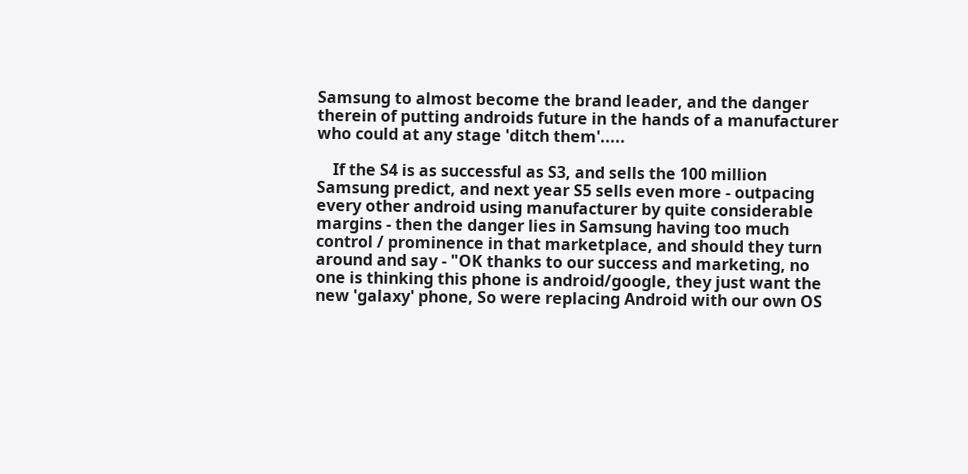Samsung to almost become the brand leader, and the danger therein of putting androids future in the hands of a manufacturer who could at any stage 'ditch them'.....

    If the S4 is as successful as S3, and sells the 100 million Samsung predict, and next year S5 sells even more - outpacing every other android using manufacturer by quite considerable margins - then the danger lies in Samsung having too much control / prominence in that marketplace, and should they turn around and say - "OK thanks to our success and marketing, no one is thinking this phone is android/google, they just want the new 'galaxy' phone, So were replacing Android with our own OS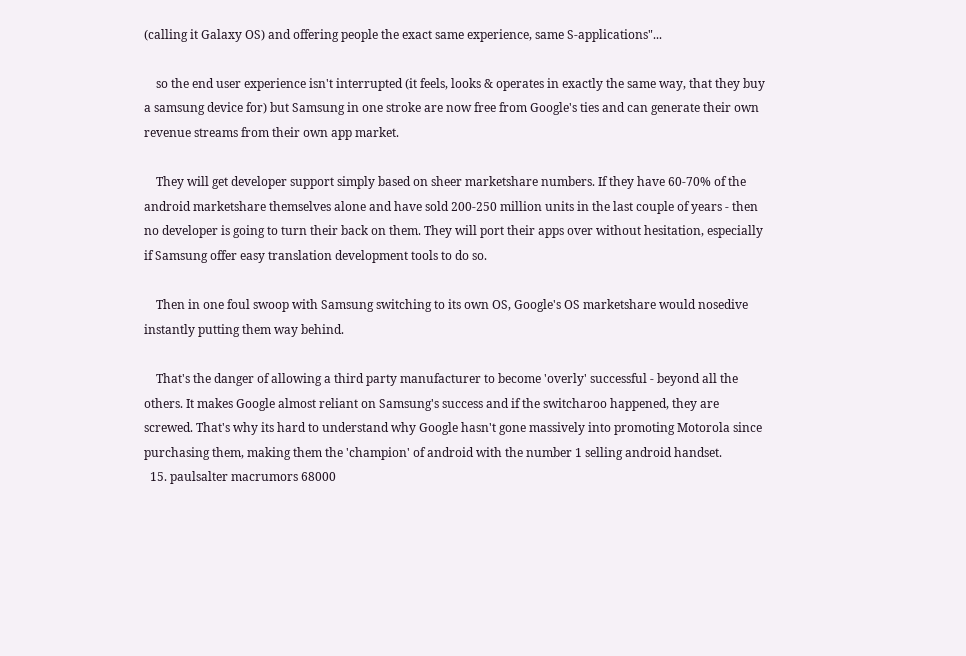(calling it Galaxy OS) and offering people the exact same experience, same S-applications"...

    so the end user experience isn't interrupted (it feels, looks & operates in exactly the same way, that they buy a samsung device for) but Samsung in one stroke are now free from Google's ties and can generate their own revenue streams from their own app market.

    They will get developer support simply based on sheer marketshare numbers. If they have 60-70% of the android marketshare themselves alone and have sold 200-250 million units in the last couple of years - then no developer is going to turn their back on them. They will port their apps over without hesitation, especially if Samsung offer easy translation development tools to do so.

    Then in one foul swoop with Samsung switching to its own OS, Google's OS marketshare would nosedive instantly putting them way behind.

    That's the danger of allowing a third party manufacturer to become 'overly' successful - beyond all the others. It makes Google almost reliant on Samsung's success and if the switcharoo happened, they are screwed. That's why its hard to understand why Google hasn't gone massively into promoting Motorola since purchasing them, making them the 'champion' of android with the number 1 selling android handset.
  15. paulsalter macrumors 68000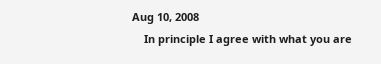Aug 10, 2008
    In principle I agree with what you are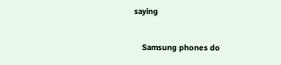saying

    Samsung phones do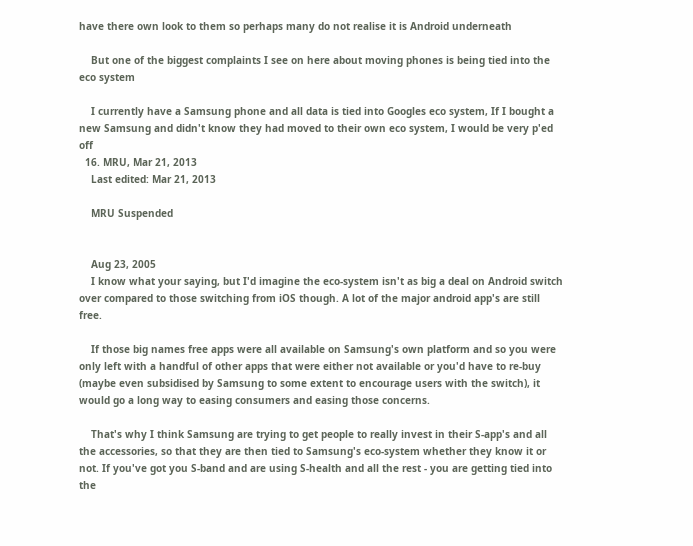have there own look to them so perhaps many do not realise it is Android underneath

    But one of the biggest complaints I see on here about moving phones is being tied into the eco system

    I currently have a Samsung phone and all data is tied into Googles eco system, If I bought a new Samsung and didn't know they had moved to their own eco system, I would be very p'ed off
  16. MRU, Mar 21, 2013
    Last edited: Mar 21, 2013

    MRU Suspended


    Aug 23, 2005
    I know what your saying, but I'd imagine the eco-system isn't as big a deal on Android switch over compared to those switching from iOS though. A lot of the major android app's are still free.

    If those big names free apps were all available on Samsung's own platform and so you were only left with a handful of other apps that were either not available or you'd have to re-buy (maybe even subsidised by Samsung to some extent to encourage users with the switch), it would go a long way to easing consumers and easing those concerns.

    That's why I think Samsung are trying to get people to really invest in their S-app's and all the accessories, so that they are then tied to Samsung's eco-system whether they know it or not. If you've got you S-band and are using S-health and all the rest - you are getting tied into the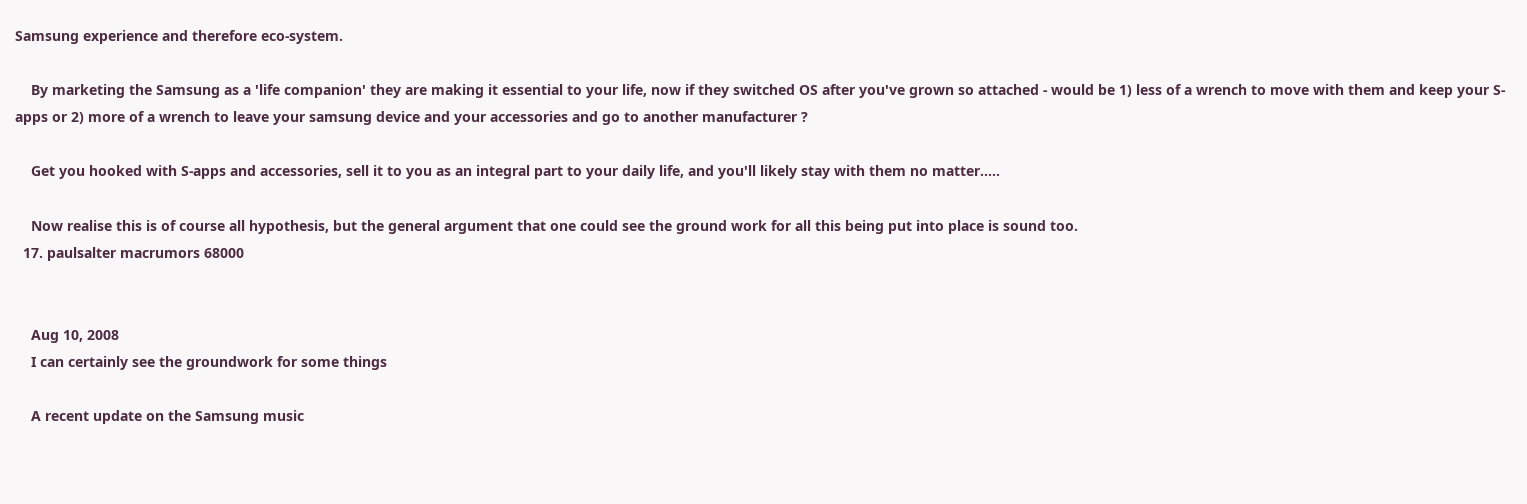Samsung experience and therefore eco-system.

    By marketing the Samsung as a 'life companion' they are making it essential to your life, now if they switched OS after you've grown so attached - would be 1) less of a wrench to move with them and keep your S-apps or 2) more of a wrench to leave your samsung device and your accessories and go to another manufacturer ?

    Get you hooked with S-apps and accessories, sell it to you as an integral part to your daily life, and you'll likely stay with them no matter.....

    Now realise this is of course all hypothesis, but the general argument that one could see the ground work for all this being put into place is sound too.
  17. paulsalter macrumors 68000


    Aug 10, 2008
    I can certainly see the groundwork for some things

    A recent update on the Samsung music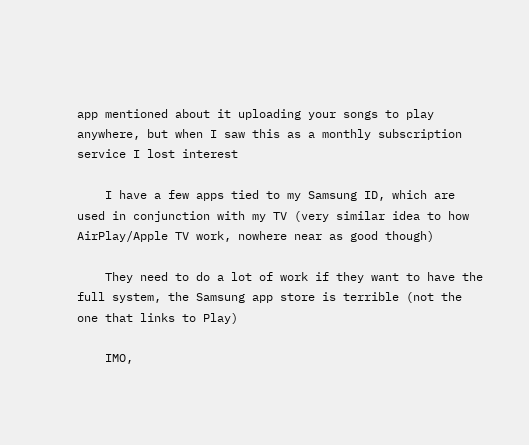app mentioned about it uploading your songs to play anywhere, but when I saw this as a monthly subscription service I lost interest

    I have a few apps tied to my Samsung ID, which are used in conjunction with my TV (very similar idea to how AirPlay/Apple TV work, nowhere near as good though)

    They need to do a lot of work if they want to have the full system, the Samsung app store is terrible (not the one that links to Play)

    IMO,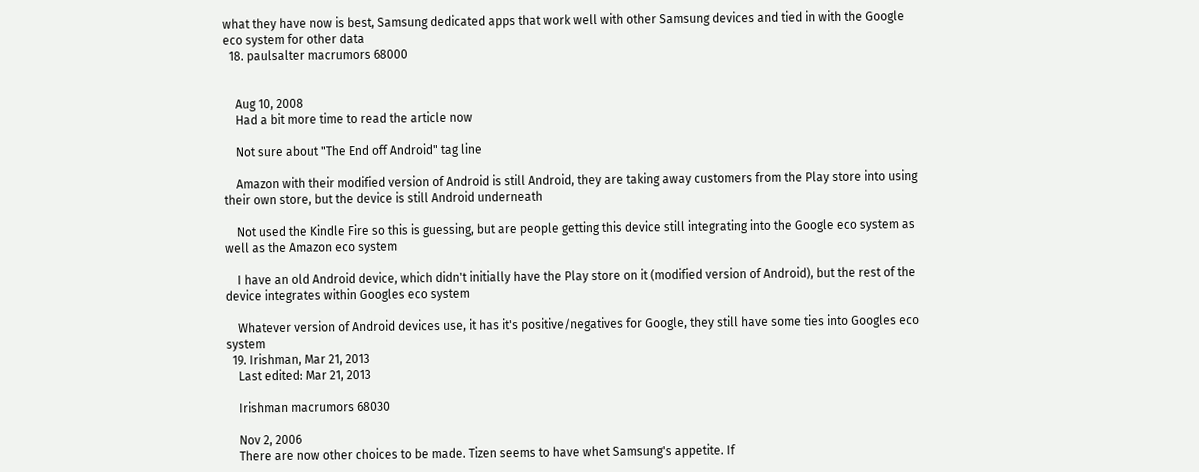what they have now is best, Samsung dedicated apps that work well with other Samsung devices and tied in with the Google eco system for other data
  18. paulsalter macrumors 68000


    Aug 10, 2008
    Had a bit more time to read the article now

    Not sure about "The End off Android" tag line

    Amazon with their modified version of Android is still Android, they are taking away customers from the Play store into using their own store, but the device is still Android underneath

    Not used the Kindle Fire so this is guessing, but are people getting this device still integrating into the Google eco system as well as the Amazon eco system

    I have an old Android device, which didn't initially have the Play store on it (modified version of Android), but the rest of the device integrates within Googles eco system

    Whatever version of Android devices use, it has it's positive/negatives for Google, they still have some ties into Googles eco system
  19. Irishman, Mar 21, 2013
    Last edited: Mar 21, 2013

    Irishman macrumors 68030

    Nov 2, 2006
    There are now other choices to be made. Tizen seems to have whet Samsung's appetite. If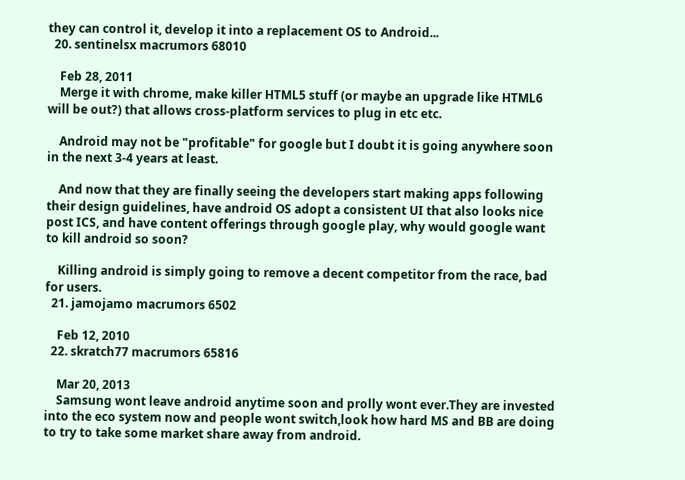they can control it, develop it into a replacement OS to Android...
  20. sentinelsx macrumors 68010

    Feb 28, 2011
    Merge it with chrome, make killer HTML5 stuff (or maybe an upgrade like HTML6 will be out?) that allows cross-platform services to plug in etc etc.

    Android may not be "profitable" for google but I doubt it is going anywhere soon in the next 3-4 years at least.

    And now that they are finally seeing the developers start making apps following their design guidelines, have android OS adopt a consistent UI that also looks nice post ICS, and have content offerings through google play, why would google want to kill android so soon?

    Killing android is simply going to remove a decent competitor from the race, bad for users.
  21. jamojamo macrumors 6502

    Feb 12, 2010
  22. skratch77 macrumors 65816

    Mar 20, 2013
    Samsung wont leave android anytime soon and prolly wont ever.They are invested into the eco system now and people wont switch,look how hard MS and BB are doing to try to take some market share away from android.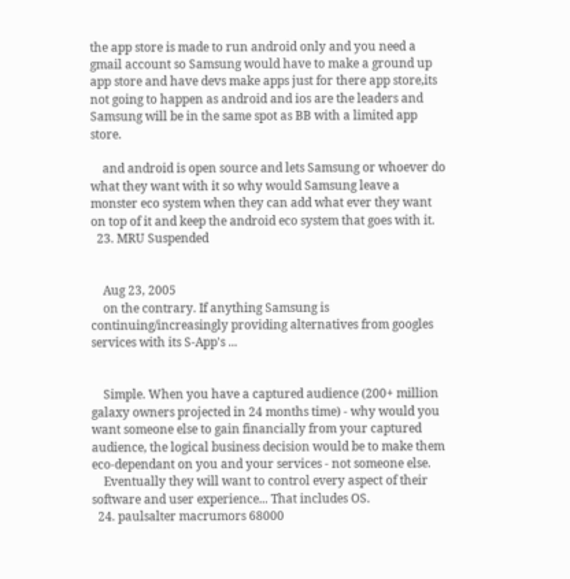the app store is made to run android only and you need a gmail account so Samsung would have to make a ground up app store and have devs make apps just for there app store,its not going to happen as android and ios are the leaders and Samsung will be in the same spot as BB with a limited app store.

    and android is open source and lets Samsung or whoever do what they want with it so why would Samsung leave a monster eco system when they can add what ever they want on top of it and keep the android eco system that goes with it.
  23. MRU Suspended


    Aug 23, 2005
    on the contrary. If anything Samsung is continuing/increasingly providing alternatives from googles services with its S-App's ...


    Simple. When you have a captured audience (200+ million galaxy owners projected in 24 months time) - why would you want someone else to gain financially from your captured audience, the logical business decision would be to make them eco-dependant on you and your services - not someone else.
    Eventually they will want to control every aspect of their software and user experience... That includes OS.
  24. paulsalter macrumors 68000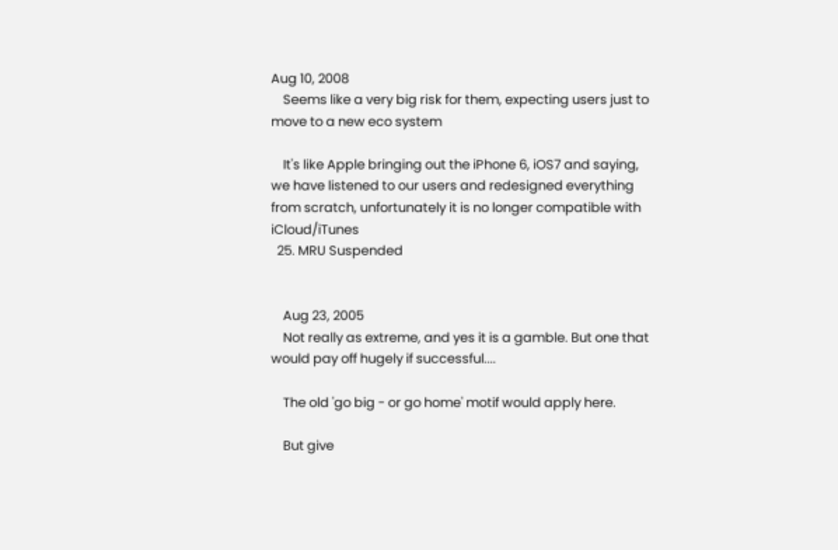Aug 10, 2008
    Seems like a very big risk for them, expecting users just to move to a new eco system

    It's like Apple bringing out the iPhone 6, iOS7 and saying, we have listened to our users and redesigned everything from scratch, unfortunately it is no longer compatible with iCloud/iTunes
  25. MRU Suspended


    Aug 23, 2005
    Not really as extreme, and yes it is a gamble. But one that would pay off hugely if successful....

    The old 'go big - or go home' motif would apply here.

    But give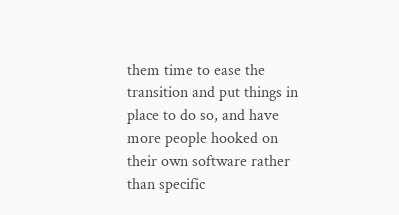them time to ease the transition and put things in place to do so, and have more people hooked on their own software rather than specific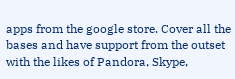apps from the google store. Cover all the bases and have support from the outset with the likes of Pandora, Skype,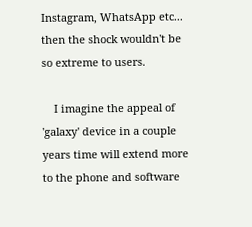Instagram, WhatsApp etc... then the shock wouldn't be so extreme to users.

    I imagine the appeal of 'galaxy' device in a couple years time will extend more to the phone and software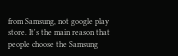from Samsung, not google play store. It's the main reason that people choose the Samsung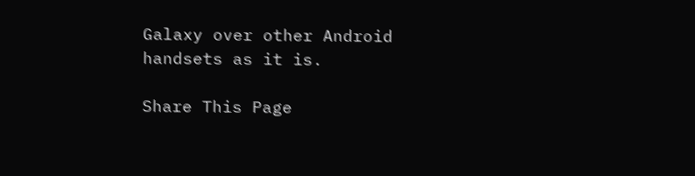Galaxy over other Android handsets as it is.

Share This Page